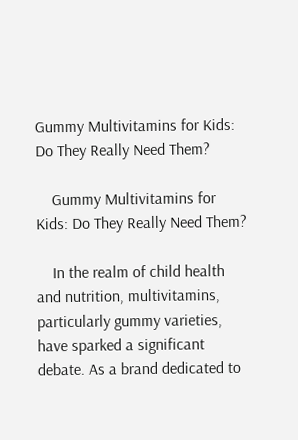Gummy Multivitamins for Kids: Do They Really Need Them?

    Gummy Multivitamins for Kids: Do They Really Need Them?

    In the realm of child health and nutrition, multivitamins, particularly gummy varieties, have sparked a significant debate. As a brand dedicated to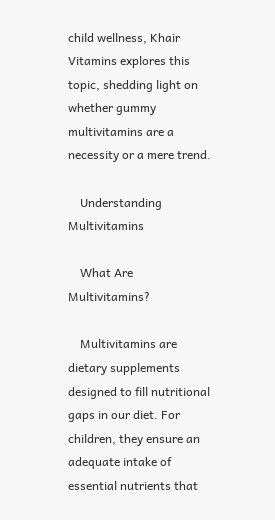child wellness, Khair Vitamins explores this topic, shedding light on whether gummy multivitamins are a necessity or a mere trend.

    Understanding Multivitamins

    What Are Multivitamins?

    Multivitamins are dietary supplements designed to fill nutritional gaps in our diet. For children, they ensure an adequate intake of essential nutrients that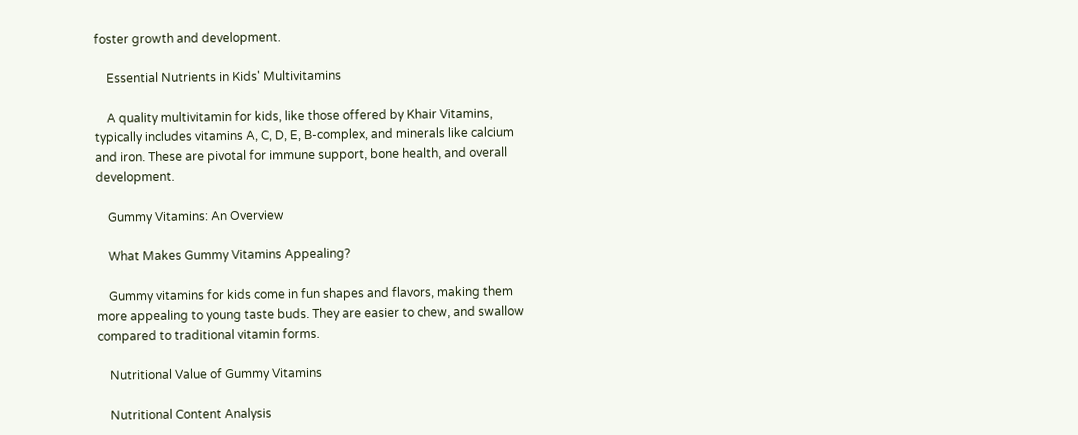foster growth and development.

    Essential Nutrients in Kids' Multivitamins

    A quality multivitamin for kids, like those offered by Khair Vitamins, typically includes vitamins A, C, D, E, B-complex, and minerals like calcium and iron. These are pivotal for immune support, bone health, and overall development.

    Gummy Vitamins: An Overview

    What Makes Gummy Vitamins Appealing?

    Gummy vitamins for kids come in fun shapes and flavors, making them more appealing to young taste buds. They are easier to chew, and swallow compared to traditional vitamin forms.

    Nutritional Value of Gummy Vitamins

    Nutritional Content Analysis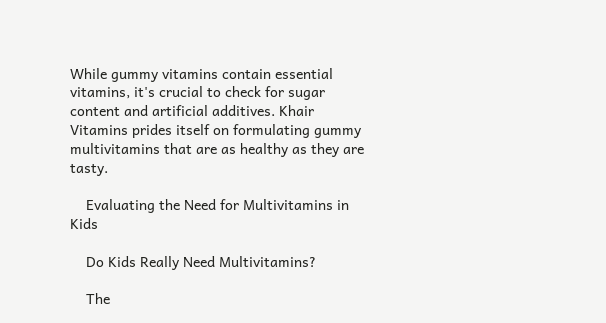While gummy vitamins contain essential vitamins, it's crucial to check for sugar content and artificial additives. Khair Vitamins prides itself on formulating gummy multivitamins that are as healthy as they are tasty.

    Evaluating the Need for Multivitamins in Kids

    Do Kids Really Need Multivitamins?

    The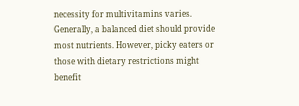necessity for multivitamins varies. Generally, a balanced diet should provide most nutrients. However, picky eaters or those with dietary restrictions might benefit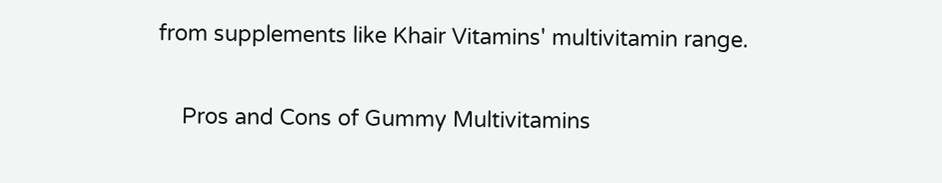from supplements like Khair Vitamins' multivitamin range.

    Pros and Cons of Gummy Multivitamins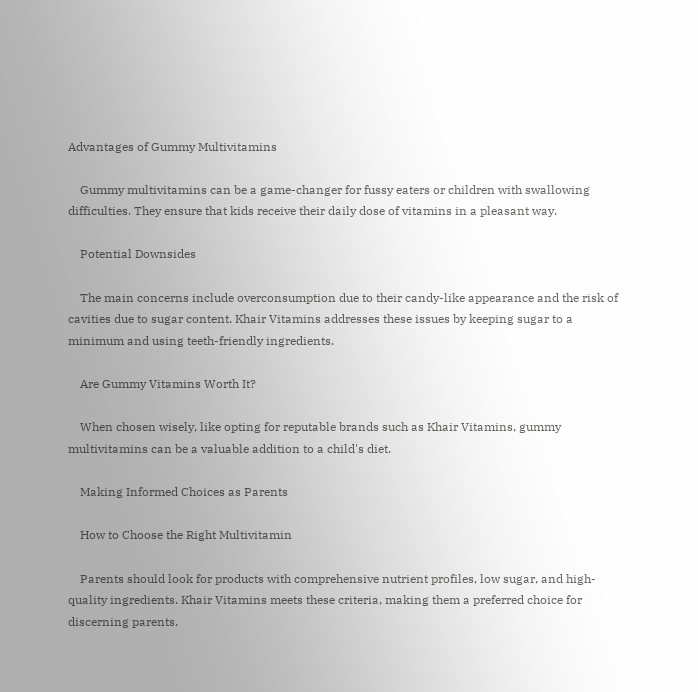Advantages of Gummy Multivitamins

    Gummy multivitamins can be a game-changer for fussy eaters or children with swallowing difficulties. They ensure that kids receive their daily dose of vitamins in a pleasant way.

    Potential Downsides

    The main concerns include overconsumption due to their candy-like appearance and the risk of cavities due to sugar content. Khair Vitamins addresses these issues by keeping sugar to a minimum and using teeth-friendly ingredients.

    Are Gummy Vitamins Worth It?

    When chosen wisely, like opting for reputable brands such as Khair Vitamins, gummy multivitamins can be a valuable addition to a child's diet.

    Making Informed Choices as Parents

    How to Choose the Right Multivitamin

    Parents should look for products with comprehensive nutrient profiles, low sugar, and high-quality ingredients. Khair Vitamins meets these criteria, making them a preferred choice for discerning parents.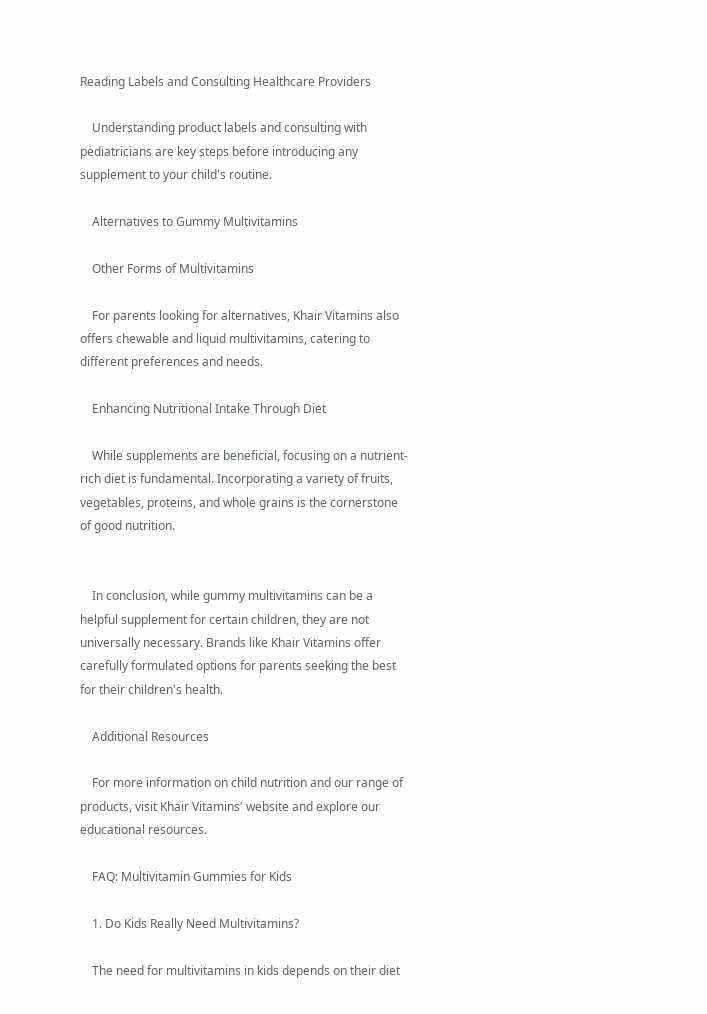Reading Labels and Consulting Healthcare Providers

    Understanding product labels and consulting with pediatricians are key steps before introducing any supplement to your child's routine.

    Alternatives to Gummy Multivitamins

    Other Forms of Multivitamins

    For parents looking for alternatives, Khair Vitamins also offers chewable and liquid multivitamins, catering to different preferences and needs.

    Enhancing Nutritional Intake Through Diet

    While supplements are beneficial, focusing on a nutrient-rich diet is fundamental. Incorporating a variety of fruits, vegetables, proteins, and whole grains is the cornerstone of good nutrition.


    In conclusion, while gummy multivitamins can be a helpful supplement for certain children, they are not universally necessary. Brands like Khair Vitamins offer carefully formulated options for parents seeking the best for their children's health.

    Additional Resources

    For more information on child nutrition and our range of products, visit Khair Vitamins' website and explore our educational resources.

    FAQ: Multivitamin Gummies for Kids

    1. Do Kids Really Need Multivitamins?

    The need for multivitamins in kids depends on their diet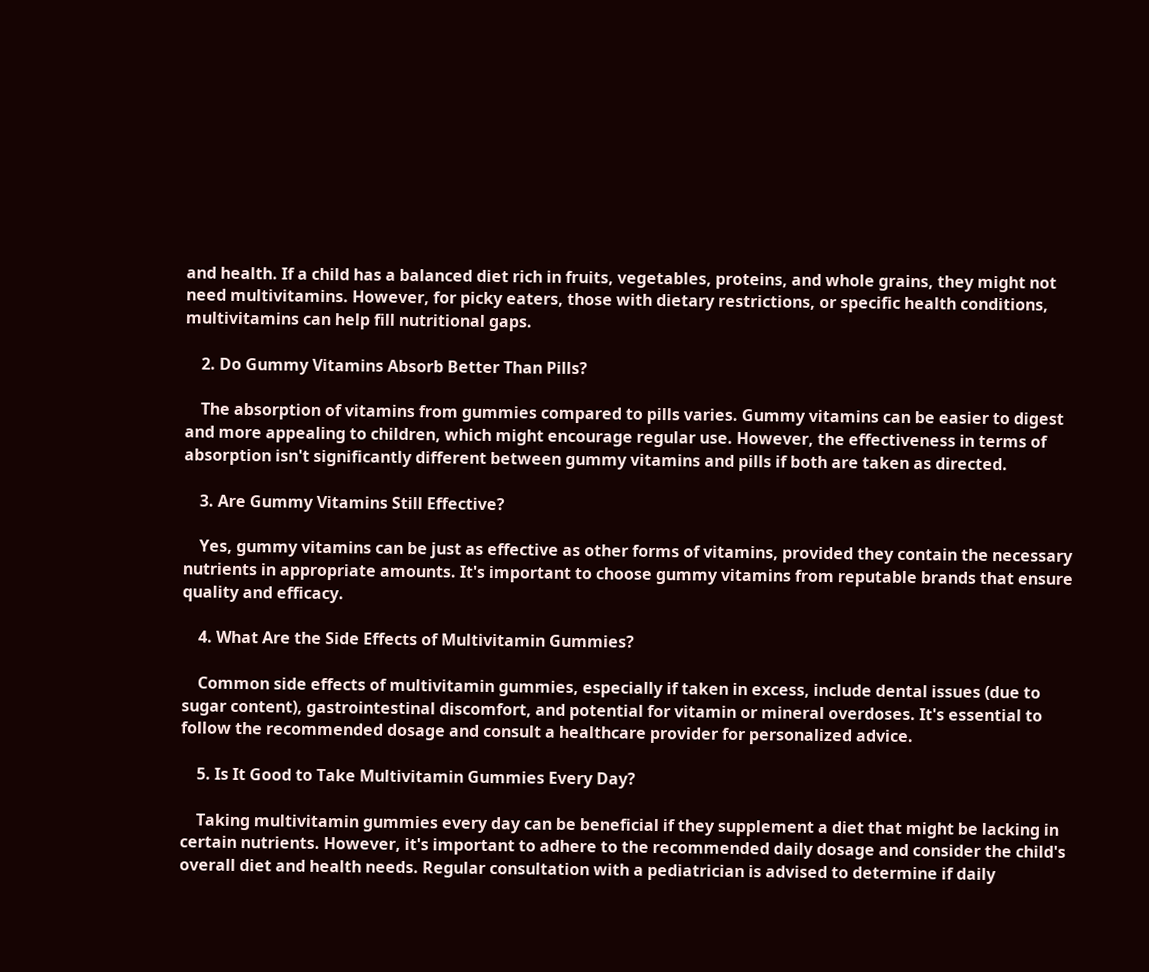and health. If a child has a balanced diet rich in fruits, vegetables, proteins, and whole grains, they might not need multivitamins. However, for picky eaters, those with dietary restrictions, or specific health conditions, multivitamins can help fill nutritional gaps.

    2. Do Gummy Vitamins Absorb Better Than Pills?

    The absorption of vitamins from gummies compared to pills varies. Gummy vitamins can be easier to digest and more appealing to children, which might encourage regular use. However, the effectiveness in terms of absorption isn't significantly different between gummy vitamins and pills if both are taken as directed.

    3. Are Gummy Vitamins Still Effective?

    Yes, gummy vitamins can be just as effective as other forms of vitamins, provided they contain the necessary nutrients in appropriate amounts. It's important to choose gummy vitamins from reputable brands that ensure quality and efficacy.

    4. What Are the Side Effects of Multivitamin Gummies?

    Common side effects of multivitamin gummies, especially if taken in excess, include dental issues (due to sugar content), gastrointestinal discomfort, and potential for vitamin or mineral overdoses. It's essential to follow the recommended dosage and consult a healthcare provider for personalized advice.

    5. Is It Good to Take Multivitamin Gummies Every Day?

    Taking multivitamin gummies every day can be beneficial if they supplement a diet that might be lacking in certain nutrients. However, it's important to adhere to the recommended daily dosage and consider the child's overall diet and health needs. Regular consultation with a pediatrician is advised to determine if daily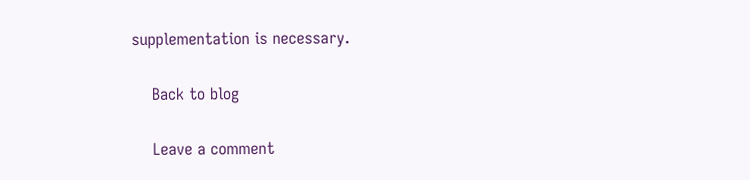supplementation is necessary.

    Back to blog

    Leave a comment